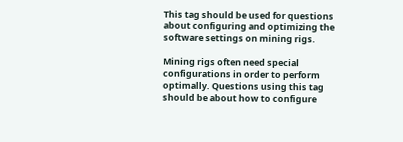This tag should be used for questions about configuring and optimizing the software settings on mining rigs.

Mining rigs often need special configurations in order to perform optimally. Questions using this tag should be about how to configure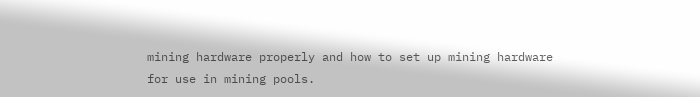mining hardware properly and how to set up mining hardware for use in mining pools.